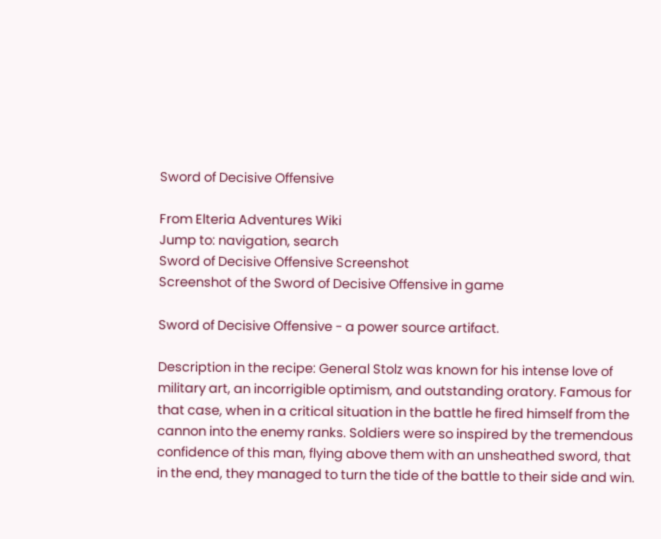Sword of Decisive Offensive

From Elteria Adventures Wiki
Jump to: navigation, search
Sword of Decisive Offensive Screenshot
Screenshot of the Sword of Decisive Offensive in game

Sword of Decisive Offensive - a power source artifact.

Description in the recipe: General Stolz was known for his intense love of military art, an incorrigible optimism, and outstanding oratory. Famous for that case, when in a critical situation in the battle he fired himself from the cannon into the enemy ranks. Soldiers were so inspired by the tremendous confidence of this man, flying above them with an unsheathed sword, that in the end, they managed to turn the tide of the battle to their side and win.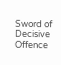Sword of Decisive Offence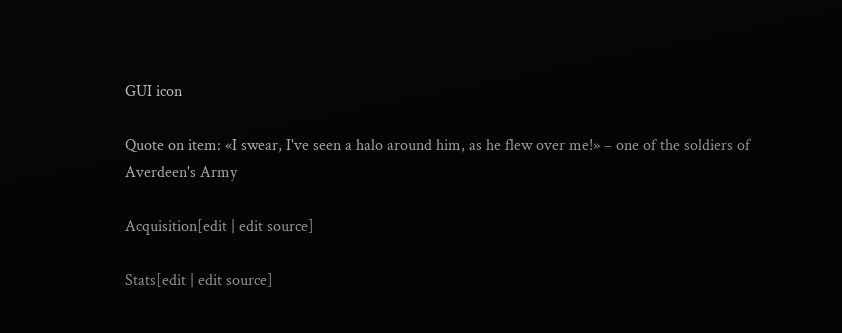GUI icon

Quote on item: «I swear, I've seen a halo around him, as he flew over me!» – one of the soldiers of Averdeen's Army

Acquisition[edit | edit source]

Stats[edit | edit source]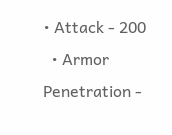• Attack - 200
  • Armor Penetration -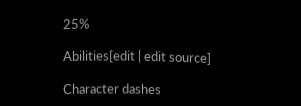25%

Abilities[edit | edit source]

Character dashes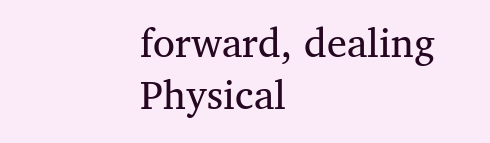forward, dealing Physical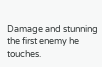Damage and stunning the first enemy he touches.